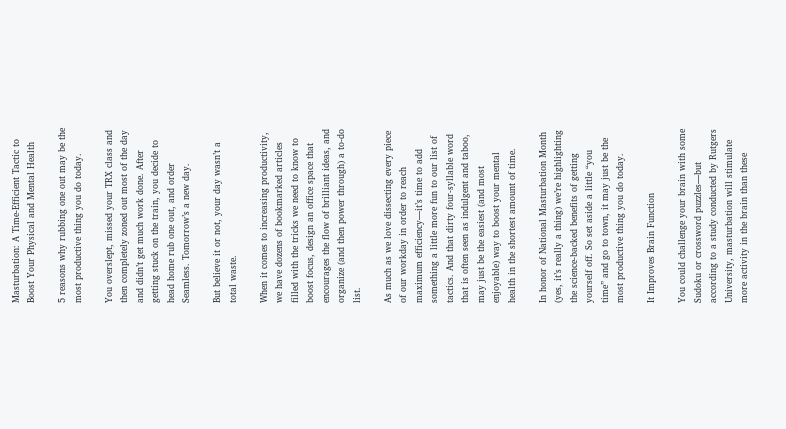Masturbation: A Time-Efficient Tactic to Boost Your Physical and Mental Health

5 reasons why rubbing one out may be the most productive thing you do today.

You overslept, missed your TRX class and then completely zoned out most of the day and didn’t get much work done. After getting stuck on the train, you decide to head home rub one out, and order Seamless. Tomorrow’s a new day.

But believe it or not, your day wasn’t a total waste.

When it comes to increasing productivity, we have dozens of bookmarked articles filled with the tricks we need to know to boost focus, design an office space that encourages the flow of brilliant ideas, and organize (and then power through) a to-do list.

As much as we love dissecting every piece of our workday in order to reach maximum efficiency—it’s time to add something a little more fun to our list of tactics. And that dirty four-syllable word that is often seen as indulgent and taboo, may just be the easiest (and most enjoyable) way to boost your mental health in the shortest amount of time.

In honor of National Masturbation Month (yes, it’s really a thing) we’re highlighting the science-backed benefits of getting yourself off. So set aside a little “you time” and go to town, it may just be the most productive thing you do today.

It Improves Brain Function

You could challenge your brain with some Sudoku or crossword puzzles—but according to a study conducted by Rutgers University, masturbation will stimulate more activity in the brain than these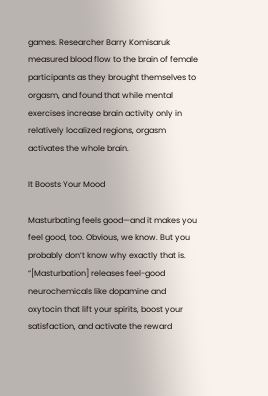games. Researcher Barry Komisaruk measured blood flow to the brain of female participants as they brought themselves to orgasm, and found that while mental exercises increase brain activity only in relatively localized regions, orgasm activates the whole brain.

It Boosts Your Mood

Masturbating feels good—and it makes you feel good, too. Obvious, we know. But you probably don’t know why exactly that is. “[Masturbation] releases feel-good neurochemicals like dopamine and oxytocin that lift your spirits, boost your satisfaction, and activate the reward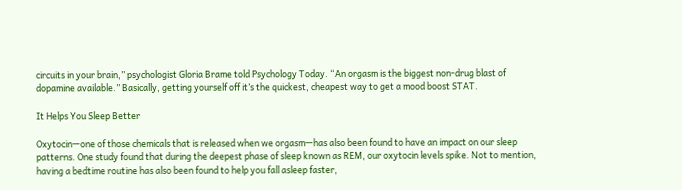circuits in your brain,” psychologist Gloria Brame told Psychology Today. “An orgasm is the biggest non-drug blast of dopamine available.” Basically, getting yourself off it’s the quickest, cheapest way to get a mood boost STAT.

It Helps You Sleep Better

Oxytocin—one of those chemicals that is released when we orgasm—has also been found to have an impact on our sleep patterns. One study found that during the deepest phase of sleep known as REM, our oxytocin levels spike. Not to mention, having a bedtime routine has also been found to help you fall asleep faster,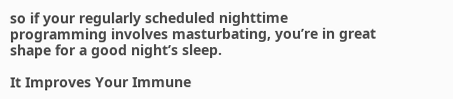so if your regularly scheduled nighttime programming involves masturbating, you’re in great shape for a good night’s sleep.

It Improves Your Immune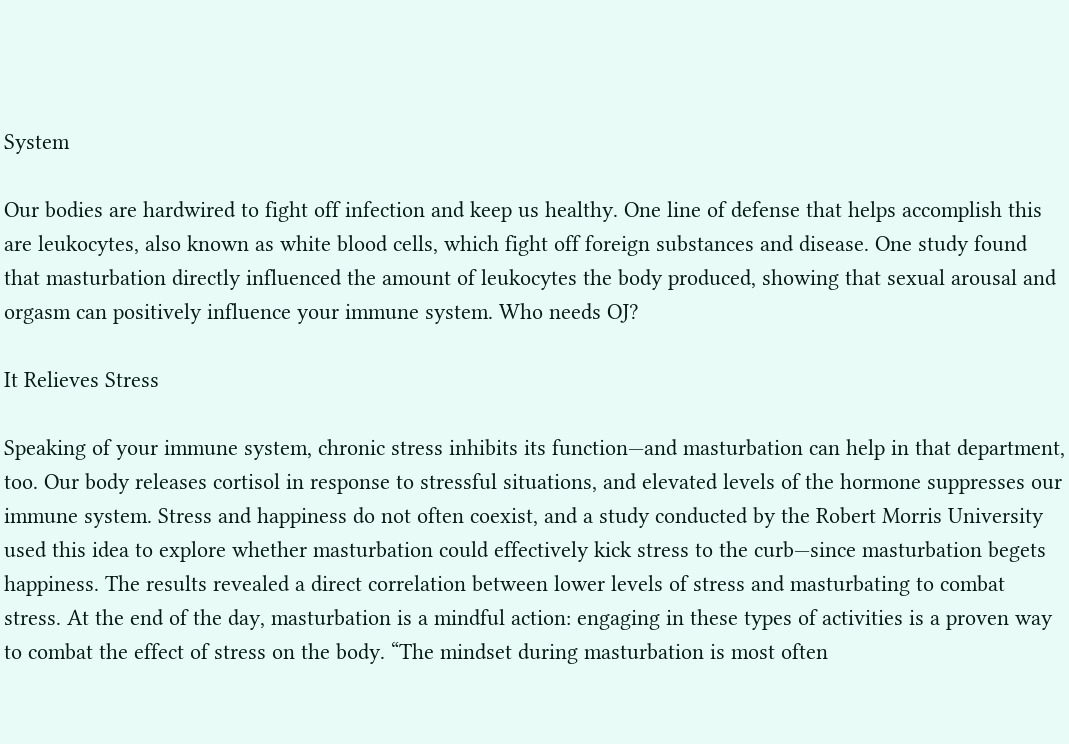System

Our bodies are hardwired to fight off infection and keep us healthy. One line of defense that helps accomplish this are leukocytes, also known as white blood cells, which fight off foreign substances and disease. One study found that masturbation directly influenced the amount of leukocytes the body produced, showing that sexual arousal and orgasm can positively influence your immune system. Who needs OJ?

It Relieves Stress

Speaking of your immune system, chronic stress inhibits its function—and masturbation can help in that department, too. Our body releases cortisol in response to stressful situations, and elevated levels of the hormone suppresses our immune system. Stress and happiness do not often coexist, and a study conducted by the Robert Morris University used this idea to explore whether masturbation could effectively kick stress to the curb—since masturbation begets happiness. The results revealed a direct correlation between lower levels of stress and masturbating to combat stress. At the end of the day, masturbation is a mindful action: engaging in these types of activities is a proven way to combat the effect of stress on the body. “The mindset during masturbation is most often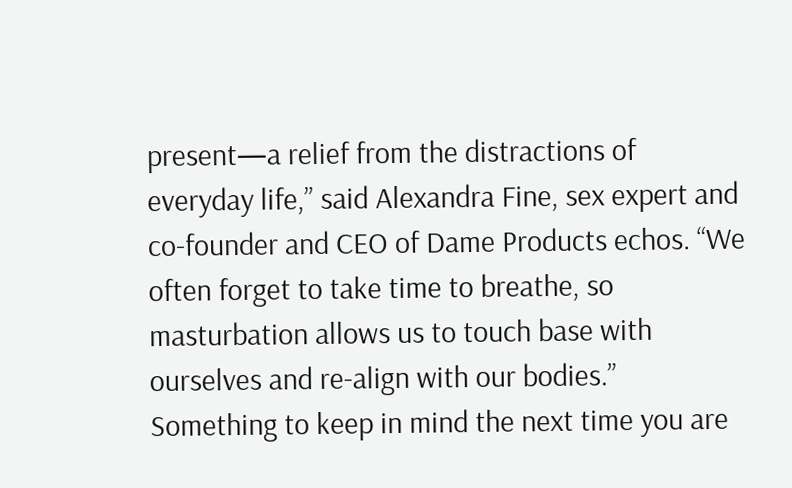present—a relief from the distractions of everyday life,” said Alexandra Fine, sex expert and co-founder and CEO of Dame Products echos. “We often forget to take time to breathe, so masturbation allows us to touch base with ourselves and re-align with our bodies.” Something to keep in mind the next time you are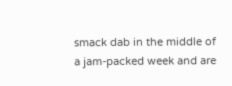smack dab in the middle of a jam-packed week and are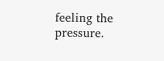feeling the pressure.